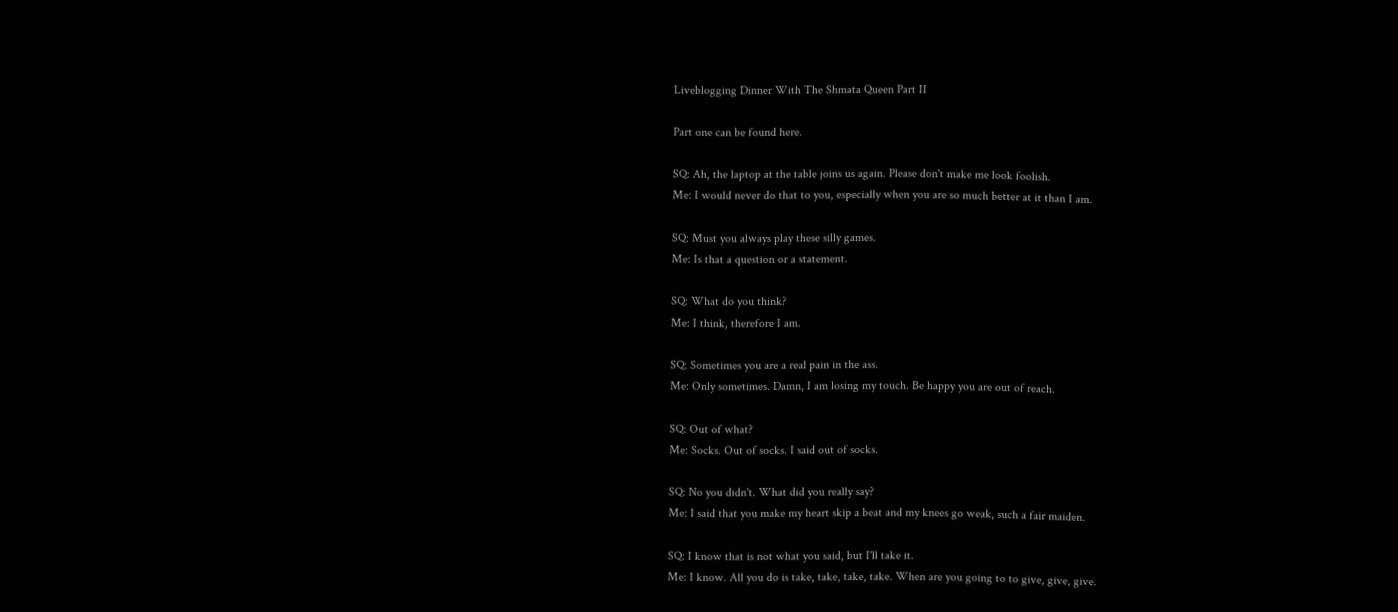Liveblogging Dinner With The Shmata Queen Part II

Part one can be found here.

SQ: Ah, the laptop at the table joins us again. Please don't make me look foolish.
Me: I would never do that to you, especially when you are so much better at it than I am.

SQ: Must you always play these silly games.
Me: Is that a question or a statement.

SQ: What do you think?
Me: I think, therefore I am.

SQ: Sometimes you are a real pain in the ass.
Me: Only sometimes. Damn, I am losing my touch. Be happy you are out of reach.

SQ: Out of what?
Me: Socks. Out of socks. I said out of socks.

SQ: No you didn't. What did you really say?
Me: I said that you make my heart skip a beat and my knees go weak, such a fair maiden.

SQ: I know that is not what you said, but I'll take it.
Me: I know. All you do is take, take, take, take. When are you going to to give, give, give.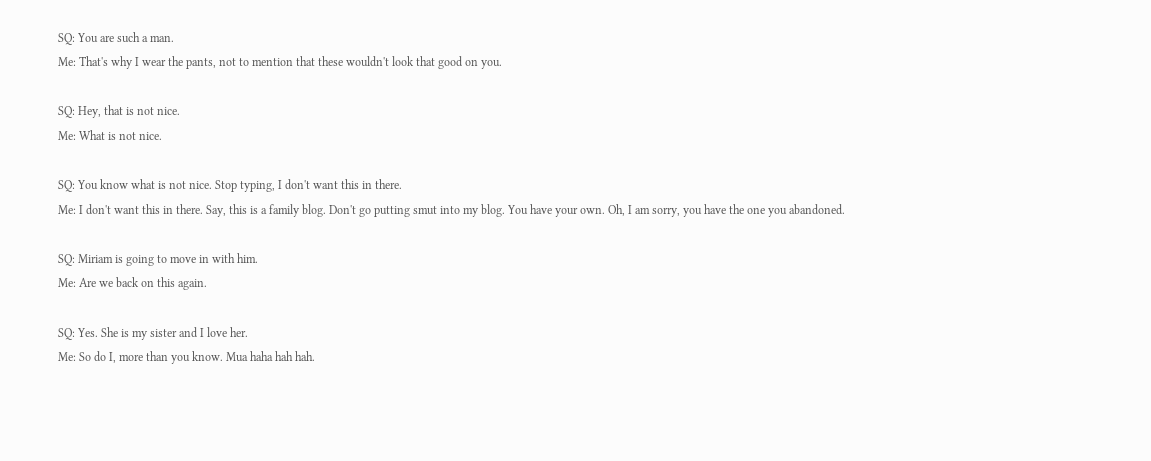SQ: You are such a man.
Me: That's why I wear the pants, not to mention that these wouldn't look that good on you.

SQ: Hey, that is not nice.
Me: What is not nice.

SQ: You know what is not nice. Stop typing, I don't want this in there.
Me: I don't want this in there. Say, this is a family blog. Don't go putting smut into my blog. You have your own. Oh, I am sorry, you have the one you abandoned.

SQ: Miriam is going to move in with him.
Me: Are we back on this again.

SQ: Yes. She is my sister and I love her.
Me: So do I, more than you know. Mua haha hah hah.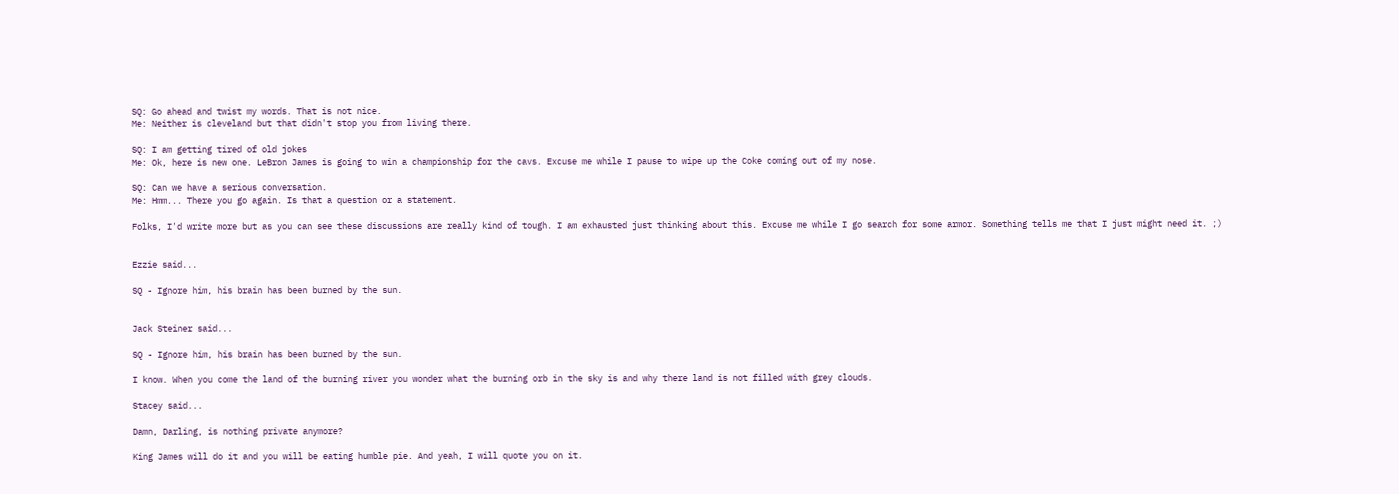SQ: Go ahead and twist my words. That is not nice.
Me: Neither is cleveland but that didn't stop you from living there.

SQ: I am getting tired of old jokes
Me: Ok, here is new one. LeBron James is going to win a championship for the cavs. Excuse me while I pause to wipe up the Coke coming out of my nose.

SQ: Can we have a serious conversation.
Me: Hmm... There you go again. Is that a question or a statement.

Folks, I'd write more but as you can see these discussions are really kind of tough. I am exhausted just thinking about this. Excuse me while I go search for some armor. Something tells me that I just might need it. ;)


Ezzie said...

SQ - Ignore him, his brain has been burned by the sun.


Jack Steiner said...

SQ - Ignore him, his brain has been burned by the sun.

I know. When you come the land of the burning river you wonder what the burning orb in the sky is and why there land is not filled with grey clouds.

Stacey said...

Damn, Darling, is nothing private anymore?

King James will do it and you will be eating humble pie. And yeah, I will quote you on it.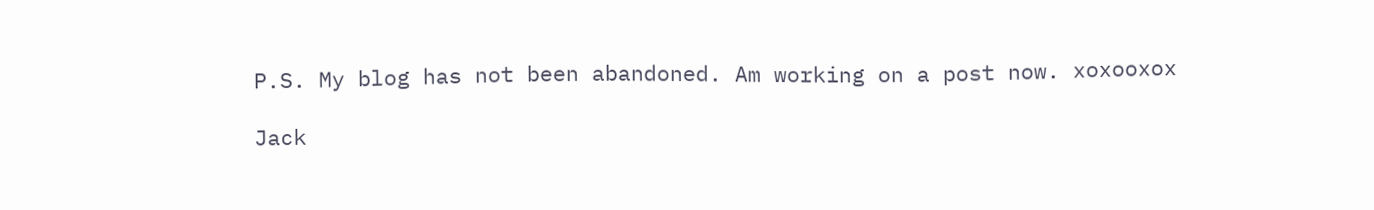P.S. My blog has not been abandoned. Am working on a post now. xoxooxox

Jack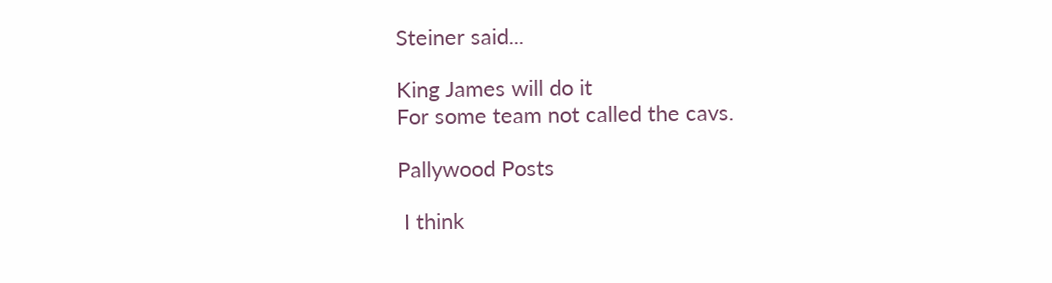Steiner said...

King James will do it
For some team not called the cavs.

Pallywood Posts

 I think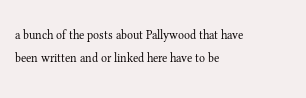a bunch of the posts about Pallywood that have been written and or linked here have to be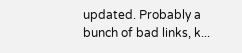updated. Probably a bunch of bad links, k...